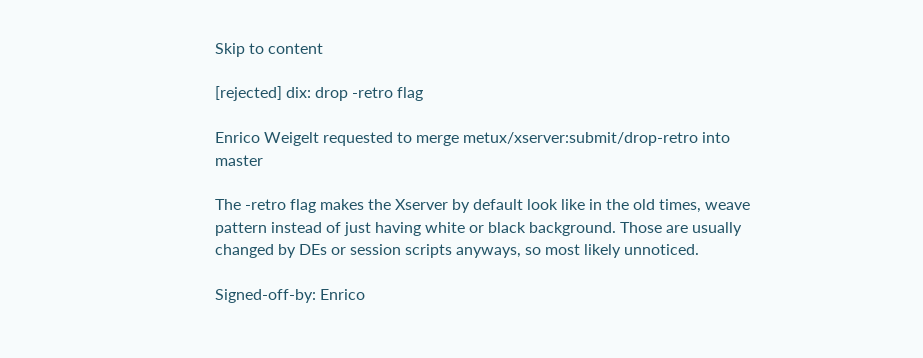Skip to content

[rejected] dix: drop -retro flag

Enrico Weigelt requested to merge metux/xserver:submit/drop-retro into master

The -retro flag makes the Xserver by default look like in the old times, weave pattern instead of just having white or black background. Those are usually changed by DEs or session scripts anyways, so most likely unnoticed.

Signed-off-by: Enrico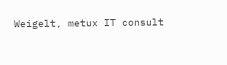Weigelt, metux IT consult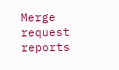Merge request reports